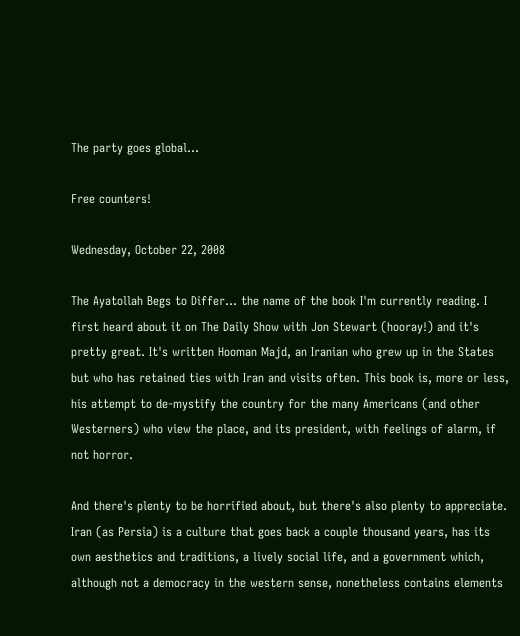The party goes global...

Free counters!

Wednesday, October 22, 2008

The Ayatollah Begs to Differ... the name of the book I'm currently reading. I first heard about it on The Daily Show with Jon Stewart (hooray!) and it's pretty great. It's written Hooman Majd, an Iranian who grew up in the States but who has retained ties with Iran and visits often. This book is, more or less, his attempt to de-mystify the country for the many Americans (and other Westerners) who view the place, and its president, with feelings of alarm, if not horror.

And there's plenty to be horrified about, but there's also plenty to appreciate. Iran (as Persia) is a culture that goes back a couple thousand years, has its own aesthetics and traditions, a lively social life, and a government which, although not a democracy in the western sense, nonetheless contains elements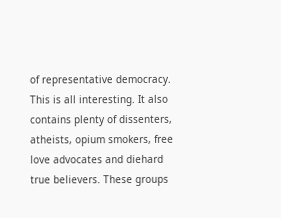of representative democracy. This is all interesting. It also contains plenty of dissenters, atheists, opium smokers, free love advocates and diehard true believers. These groups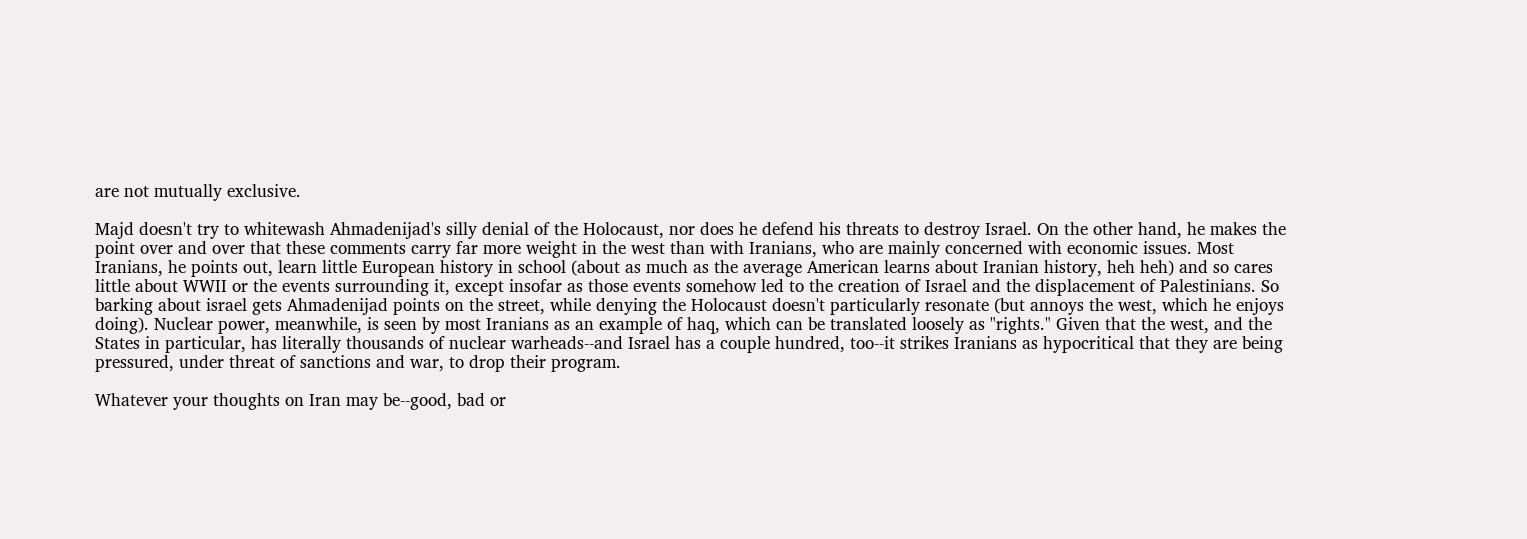are not mutually exclusive.

Majd doesn't try to whitewash Ahmadenijad's silly denial of the Holocaust, nor does he defend his threats to destroy Israel. On the other hand, he makes the point over and over that these comments carry far more weight in the west than with Iranians, who are mainly concerned with economic issues. Most Iranians, he points out, learn little European history in school (about as much as the average American learns about Iranian history, heh heh) and so cares little about WWII or the events surrounding it, except insofar as those events somehow led to the creation of Israel and the displacement of Palestinians. So barking about israel gets Ahmadenijad points on the street, while denying the Holocaust doesn't particularly resonate (but annoys the west, which he enjoys doing). Nuclear power, meanwhile, is seen by most Iranians as an example of haq, which can be translated loosely as "rights." Given that the west, and the States in particular, has literally thousands of nuclear warheads--and Israel has a couple hundred, too--it strikes Iranians as hypocritical that they are being pressured, under threat of sanctions and war, to drop their program.

Whatever your thoughts on Iran may be--good, bad or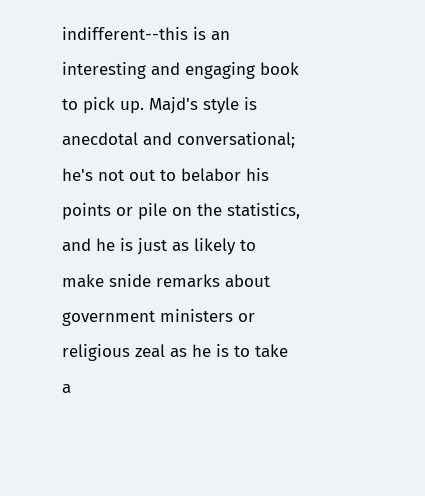indifferent--this is an interesting and engaging book to pick up. Majd's style is anecdotal and conversational; he's not out to belabor his points or pile on the statistics, and he is just as likely to make snide remarks about government ministers or religious zeal as he is to take a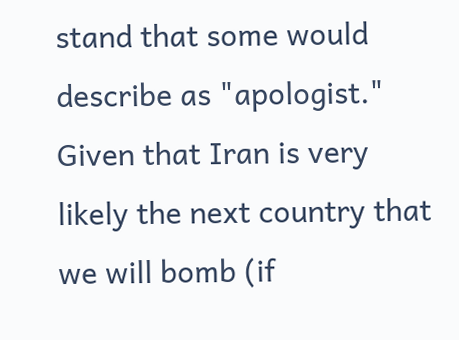stand that some would describe as "apologist." Given that Iran is very likely the next country that we will bomb (if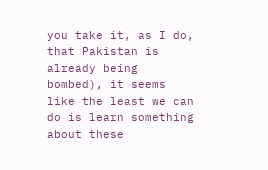you take it, as I do, that Pakistan is already being bombed), it seems like the least we can do is learn something about these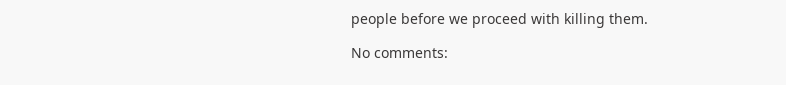people before we proceed with killing them.

No comments: